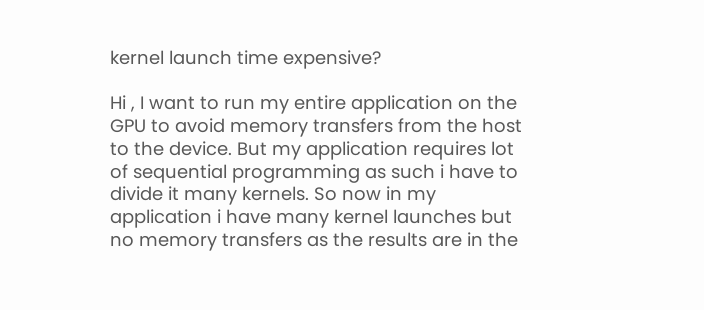kernel launch time expensive?

Hi , I want to run my entire application on the GPU to avoid memory transfers from the host to the device. But my application requires lot of sequential programming as such i have to divide it many kernels. So now in my application i have many kernel launches but no memory transfers as the results are in the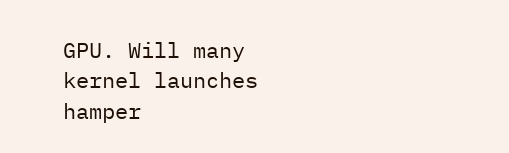GPU. Will many kernel launches hamper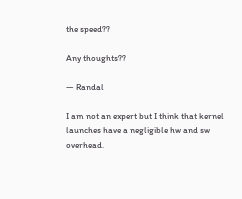the speed??

Any thoughts??

— Randal

I am not an expert but I think that kernel launches have a negligible hw and sw overhead.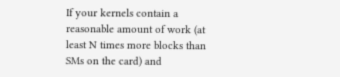If your kernels contain a reasonable amount of work (at least N times more blocks than SMs on the card) and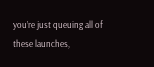you’re just queuing all of these launches,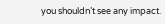you shouldn’t see any impact.